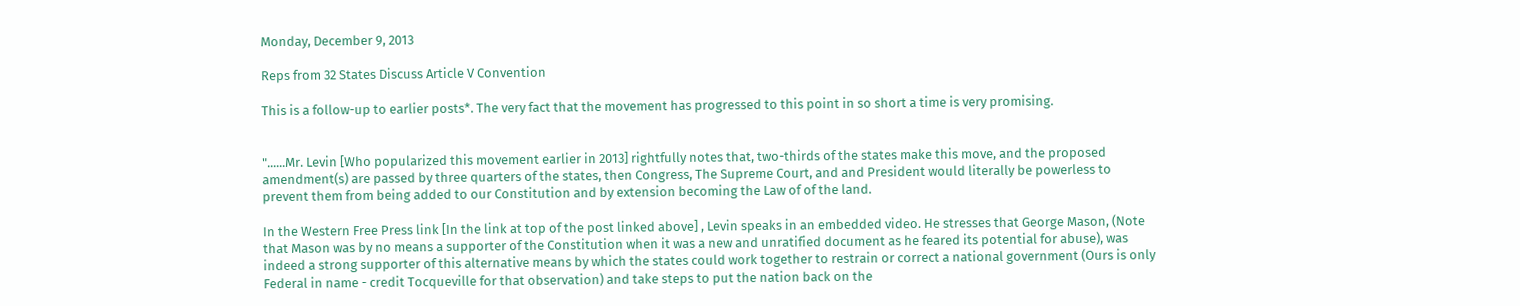Monday, December 9, 2013

Reps from 32 States Discuss Article V Convention

This is a follow-up to earlier posts*. The very fact that the movement has progressed to this point in so short a time is very promising.


"......Mr. Levin [Who popularized this movement earlier in 2013] rightfully notes that, two-thirds of the states make this move, and the proposed amendment(s) are passed by three quarters of the states, then Congress, The Supreme Court, and and President would literally be powerless to prevent them from being added to our Constitution and by extension becoming the Law of of the land.

In the Western Free Press link [In the link at top of the post linked above] , Levin speaks in an embedded video. He stresses that George Mason, (Note that Mason was by no means a supporter of the Constitution when it was a new and unratified document as he feared its potential for abuse), was indeed a strong supporter of this alternative means by which the states could work together to restrain or correct a national government (Ours is only Federal in name - credit Tocqueville for that observation) and take steps to put the nation back on the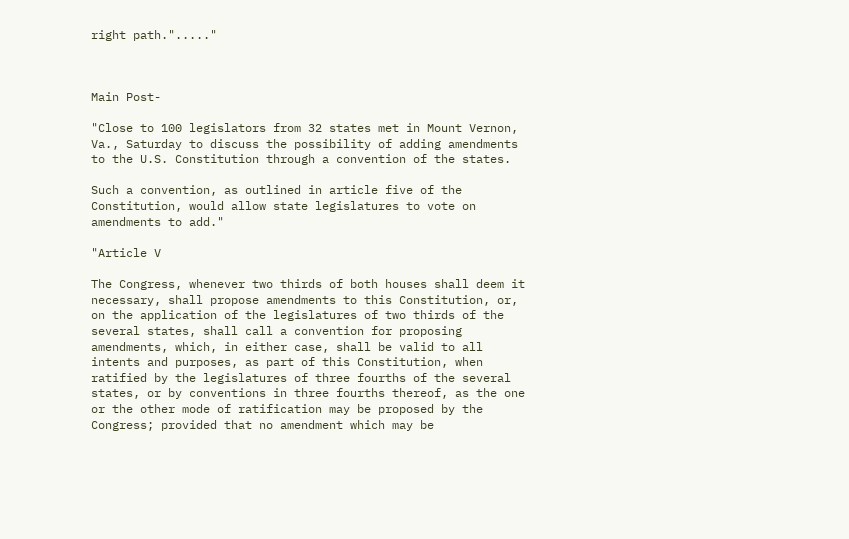right path."....."



Main Post-

"Close to 100 legislators from 32 states met in Mount Vernon, Va., Saturday to discuss the possibility of adding amendments to the U.S. Constitution through a convention of the states.

Such a convention, as outlined in article five of the Constitution, would allow state legislatures to vote on amendments to add."

"Article V

The Congress, whenever two thirds of both houses shall deem it necessary, shall propose amendments to this Constitution, or, on the application of the legislatures of two thirds of the several states, shall call a convention for proposing amendments, which, in either case, shall be valid to all intents and purposes, as part of this Constitution, when ratified by the legislatures of three fourths of the several states, or by conventions in three fourths thereof, as the one or the other mode of ratification may be proposed by the Congress; provided that no amendment which may be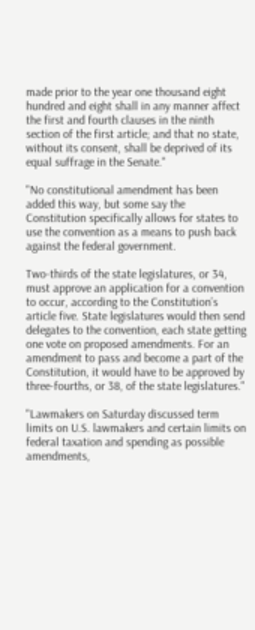made prior to the year one thousand eight hundred and eight shall in any manner affect the first and fourth clauses in the ninth section of the first article; and that no state, without its consent, shall be deprived of its equal suffrage in the Senate."

"No constitutional amendment has been added this way, but some say the Constitution specifically allows for states to use the convention as a means to push back against the federal government.

Two-thirds of the state legislatures, or 34, must approve an application for a convention to occur, according to the Constitution’s article five. State legislatures would then send delegates to the convention, each state getting one vote on proposed amendments. For an amendment to pass and become a part of the Constitution, it would have to be approved by three-fourths, or 38, of the state legislatures."

"Lawmakers on Saturday discussed term limits on U.S. lawmakers and certain limits on federal taxation and spending as possible amendments,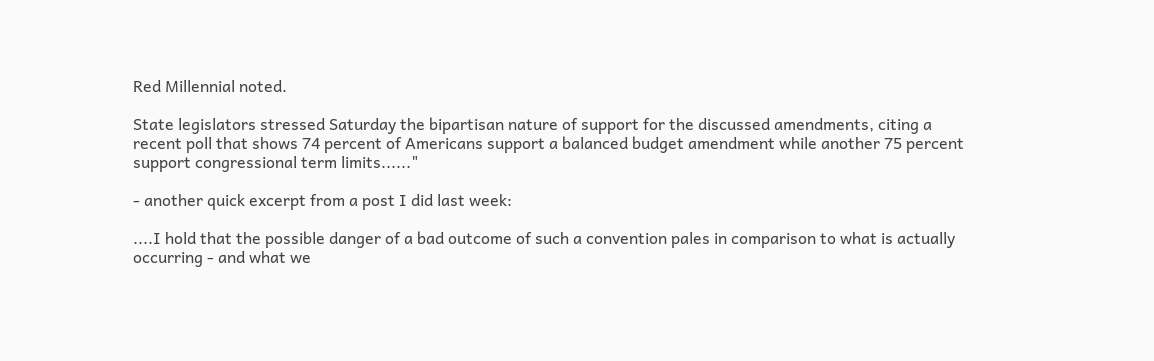Red Millennial noted.

State legislators stressed Saturday the bipartisan nature of support for the discussed amendments, citing a recent poll that shows 74 percent of Americans support a balanced budget amendment while another 75 percent support congressional term limits......"

- another quick excerpt from a post I did last week:

....I hold that the possible danger of a bad outcome of such a convention pales in comparison to what is actually occurring - and what we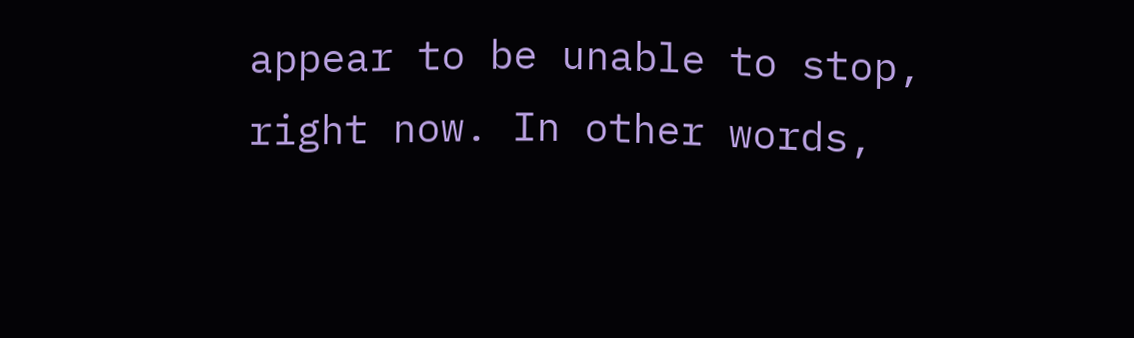appear to be unable to stop, right now. In other words,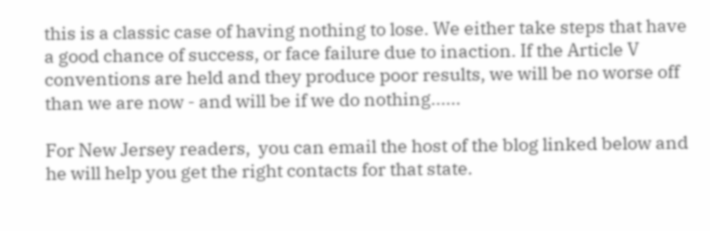this is a classic case of having nothing to lose. We either take steps that have a good chance of success, or face failure due to inaction. If the Article V conventions are held and they produce poor results, we will be no worse off than we are now - and will be if we do nothing......

For New Jersey readers,  you can email the host of the blog linked below and he will help you get the right contacts for that state.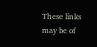These links may be of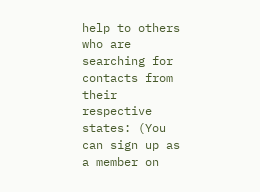help to others who are searching for contacts from their respective states: (You can sign up as a member on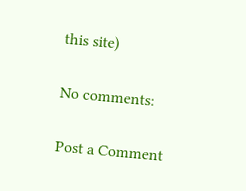this site)

No comments:

Post a Comment